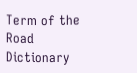Term of the Road Dictionary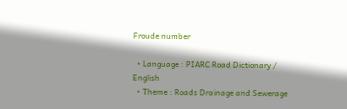Froude number

  • Language : PIARC Road Dictionary / English
  • Theme : Roads Drainage and Sewerage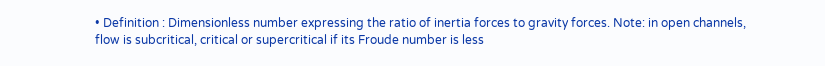• Definition : Dimensionless number expressing the ratio of inertia forces to gravity forces. Note: in open channels, flow is subcritical, critical or supercritical if its Froude number is less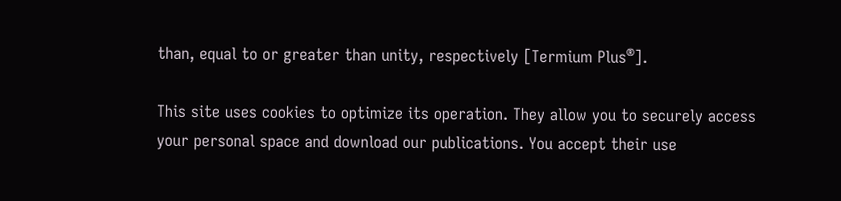than, equal to or greater than unity, respectively [Termium Plus®].

This site uses cookies to optimize its operation. They allow you to securely access your personal space and download our publications. You accept their use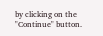by clicking on the "Continue" button.